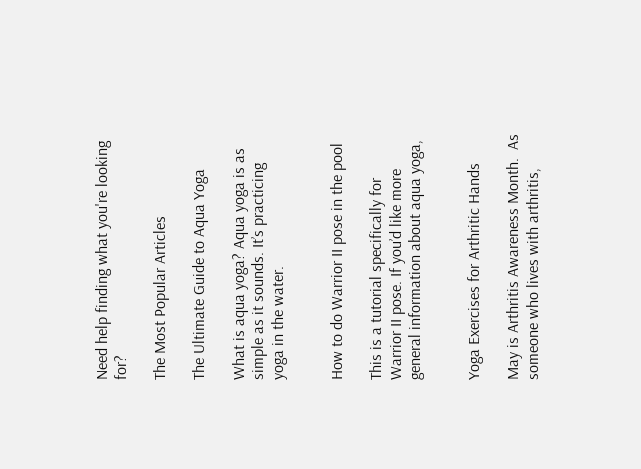Need help finding what you're looking for?

The Most Popular Articles

The Ultimate Guide to Aqua Yoga

What is aqua yoga? Aqua yoga is as simple as it sounds. It’s practicing yoga in the water.


How to do Warrior II pose in the pool

This is a tutorial specifically for Warrior II pose. If you’d like more general information about aqua yoga,


Yoga Exercises for Arthritic Hands

May is Arthritis Awareness Month.  As someone who lives with arthritis,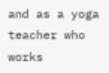and as a yoga teacher who works